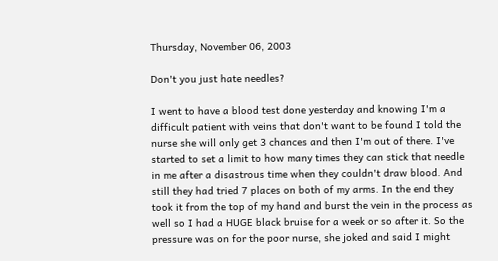Thursday, November 06, 2003

Don't you just hate needles?

I went to have a blood test done yesterday and knowing I'm a difficult patient with veins that don't want to be found I told the nurse she will only get 3 chances and then I'm out of there. I've started to set a limit to how many times they can stick that needle in me after a disastrous time when they couldn't draw blood. And still they had tried 7 places on both of my arms. In the end they took it from the top of my hand and burst the vein in the process as well so I had a HUGE black bruise for a week or so after it. So the pressure was on for the poor nurse, she joked and said I might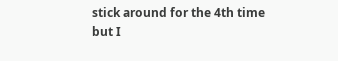stick around for the 4th time but I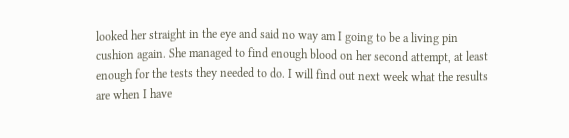looked her straight in the eye and said no way am I going to be a living pin cushion again. She managed to find enough blood on her second attempt, at least enough for the tests they needed to do. I will find out next week what the results are when I have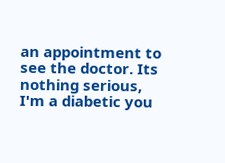an appointment to see the doctor. Its nothing serious, I'm a diabetic you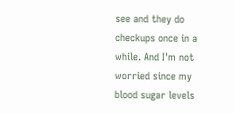see and they do checkups once in a while. And I'm not worried since my blood sugar levels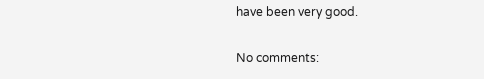have been very good.

No comments: